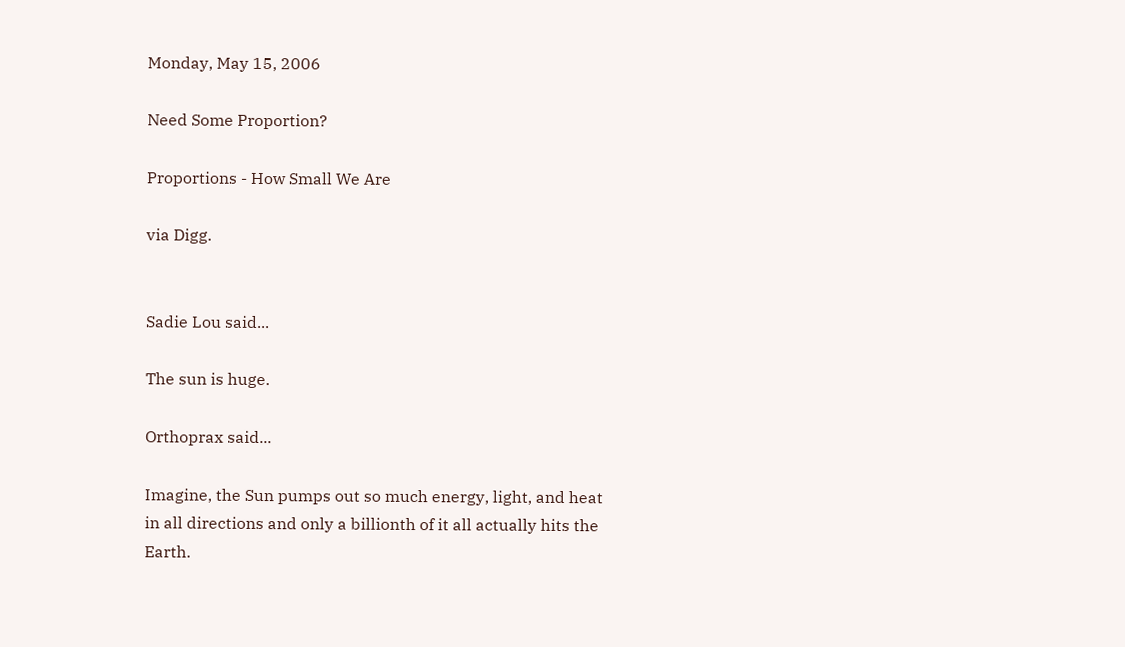Monday, May 15, 2006

Need Some Proportion?

Proportions - How Small We Are

via Digg.


Sadie Lou said...

The sun is huge.

Orthoprax said...

Imagine, the Sun pumps out so much energy, light, and heat in all directions and only a billionth of it all actually hits the Earth.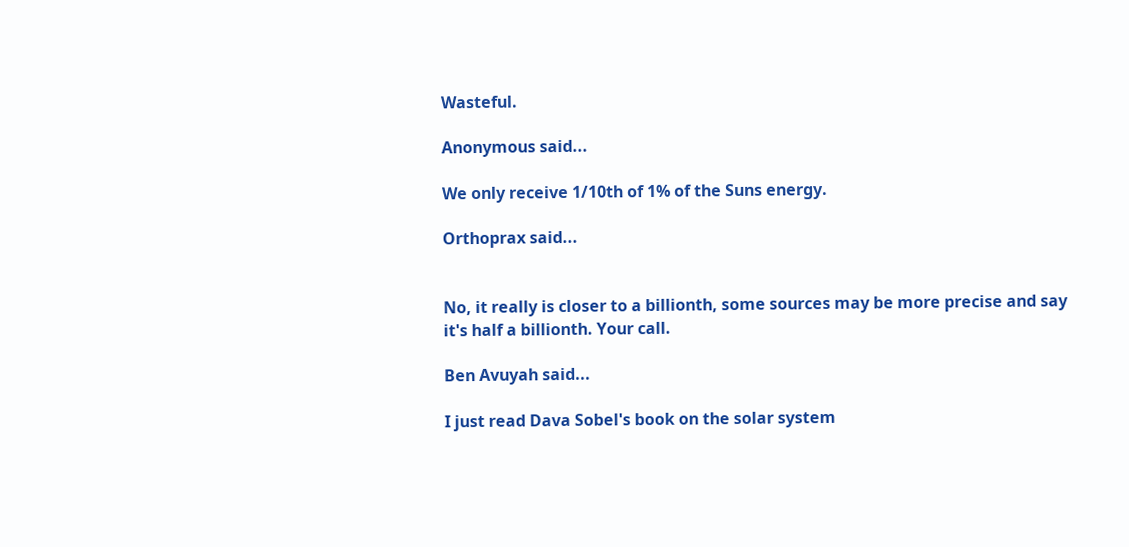Wasteful.

Anonymous said...

We only receive 1/10th of 1% of the Suns energy.

Orthoprax said...


No, it really is closer to a billionth, some sources may be more precise and say it's half a billionth. Your call.

Ben Avuyah said...

I just read Dava Sobel's book on the solar system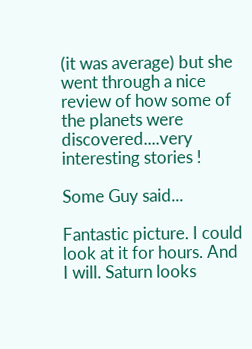(it was average) but she went through a nice review of how some of the planets were discovered....very interesting stories !

Some Guy said...

Fantastic picture. I could look at it for hours. And I will. Saturn looks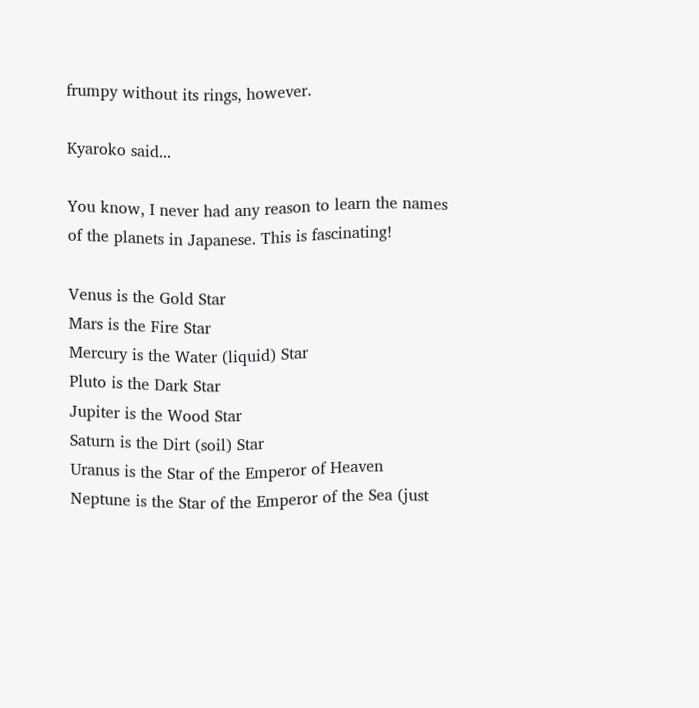frumpy without its rings, however.

Kyaroko said...

You know, I never had any reason to learn the names of the planets in Japanese. This is fascinating!

Venus is the Gold Star
Mars is the Fire Star
Mercury is the Water (liquid) Star
Pluto is the Dark Star
Jupiter is the Wood Star
Saturn is the Dirt (soil) Star
Uranus is the Star of the Emperor of Heaven
Neptune is the Star of the Emperor of the Sea (just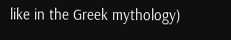like in the Greek mythology)